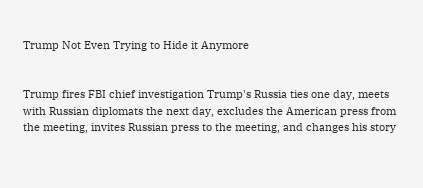Trump Not Even Trying to Hide it Anymore


Trump fires FBI chief investigation Trump's Russia ties one day, meets with Russian diplomats the next day, excludes the American press from the meeting, invites Russian press to the meeting, and changes his story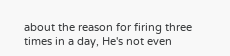about the reason for firing three times in a day, He's not even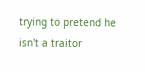trying to pretend he isn't a traitor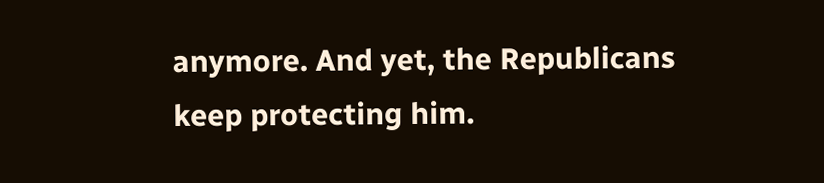anymore. And yet, the Republicans keep protecting him.